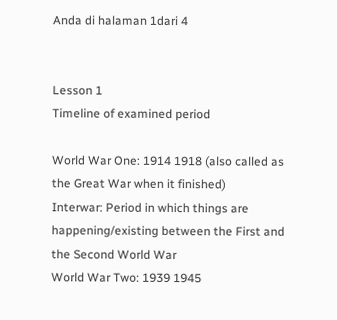Anda di halaman 1dari 4


Lesson 1
Timeline of examined period

World War One: 1914 1918 (also called as the Great War when it finished)
Interwar: Period in which things are happening/existing between the First and
the Second World War
World War Two: 1939 1945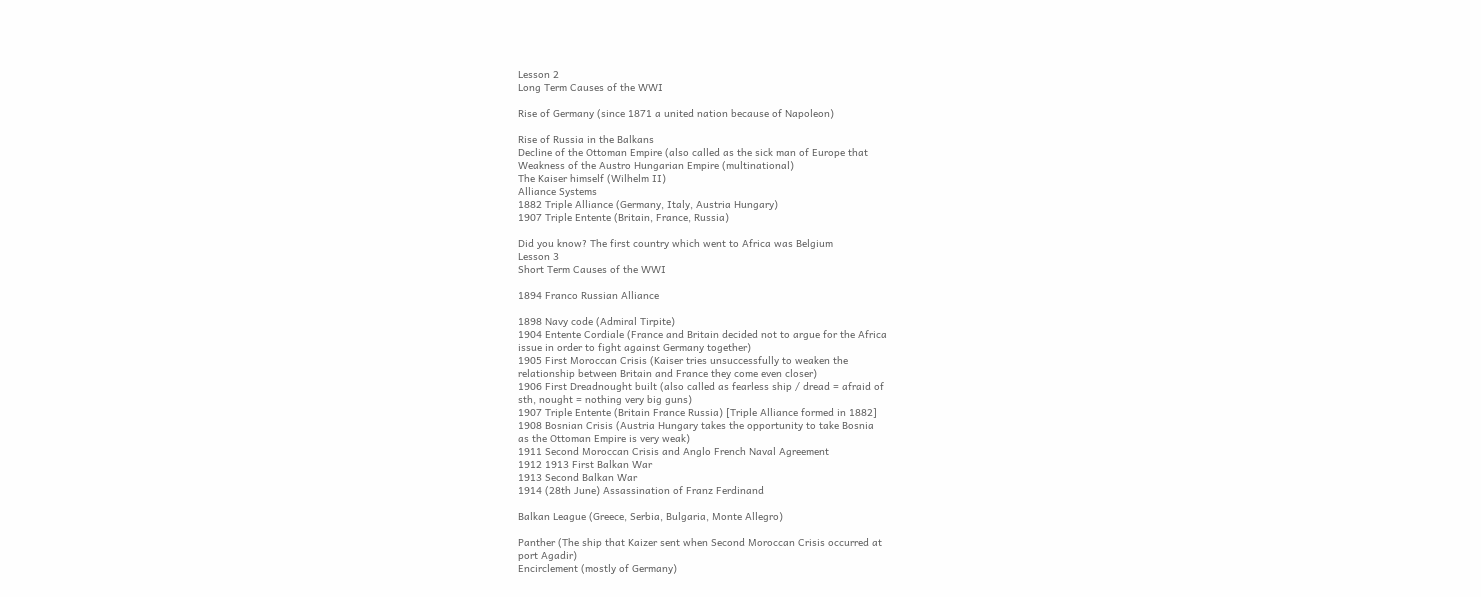Lesson 2
Long Term Causes of the WWI

Rise of Germany (since 1871 a united nation because of Napoleon)

Rise of Russia in the Balkans
Decline of the Ottoman Empire (also called as the sick man of Europe that
Weakness of the Austro Hungarian Empire (multinational)
The Kaiser himself (Wilhelm II)
Alliance Systems
1882 Triple Alliance (Germany, Italy, Austria Hungary)
1907 Triple Entente (Britain, France, Russia)

Did you know? The first country which went to Africa was Belgium
Lesson 3
Short Term Causes of the WWI

1894 Franco Russian Alliance

1898 Navy code (Admiral Tirpite)
1904 Entente Cordiale (France and Britain decided not to argue for the Africa
issue in order to fight against Germany together)
1905 First Moroccan Crisis (Kaiser tries unsuccessfully to weaken the
relationship between Britain and France they come even closer)
1906 First Dreadnought built (also called as fearless ship / dread = afraid of
sth, nought = nothing very big guns)
1907 Triple Entente (Britain France Russia) [Triple Alliance formed in 1882]
1908 Bosnian Crisis (Austria Hungary takes the opportunity to take Bosnia
as the Ottoman Empire is very weak)
1911 Second Moroccan Crisis and Anglo French Naval Agreement
1912 1913 First Balkan War
1913 Second Balkan War
1914 (28th June) Assassination of Franz Ferdinand

Balkan League (Greece, Serbia, Bulgaria, Monte Allegro)

Panther (The ship that Kaizer sent when Second Moroccan Crisis occurred at
port Agadir)
Encirclement (mostly of Germany)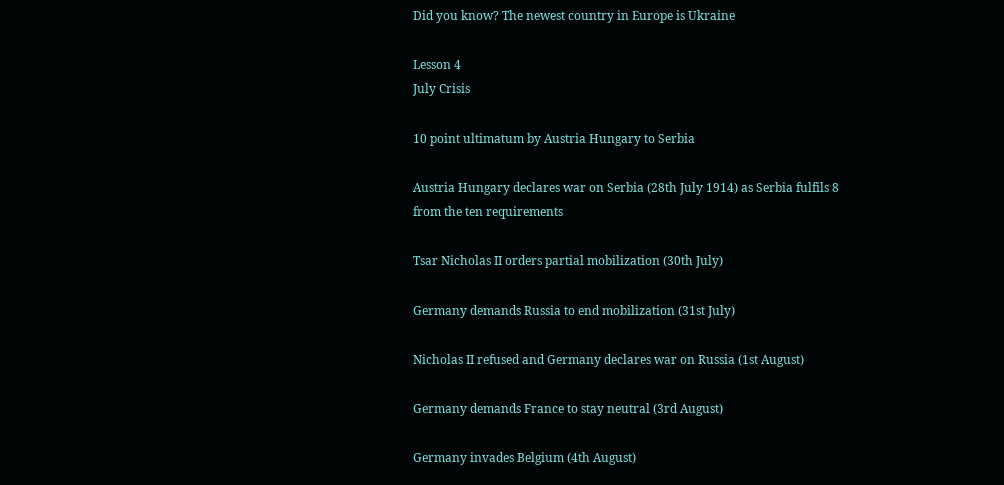Did you know? The newest country in Europe is Ukraine

Lesson 4
July Crisis

10 point ultimatum by Austria Hungary to Serbia

Austria Hungary declares war on Serbia (28th July 1914) as Serbia fulfils 8
from the ten requirements

Tsar Nicholas II orders partial mobilization (30th July)

Germany demands Russia to end mobilization (31st July)

Nicholas II refused and Germany declares war on Russia (1st August)

Germany demands France to stay neutral (3rd August)

Germany invades Belgium (4th August)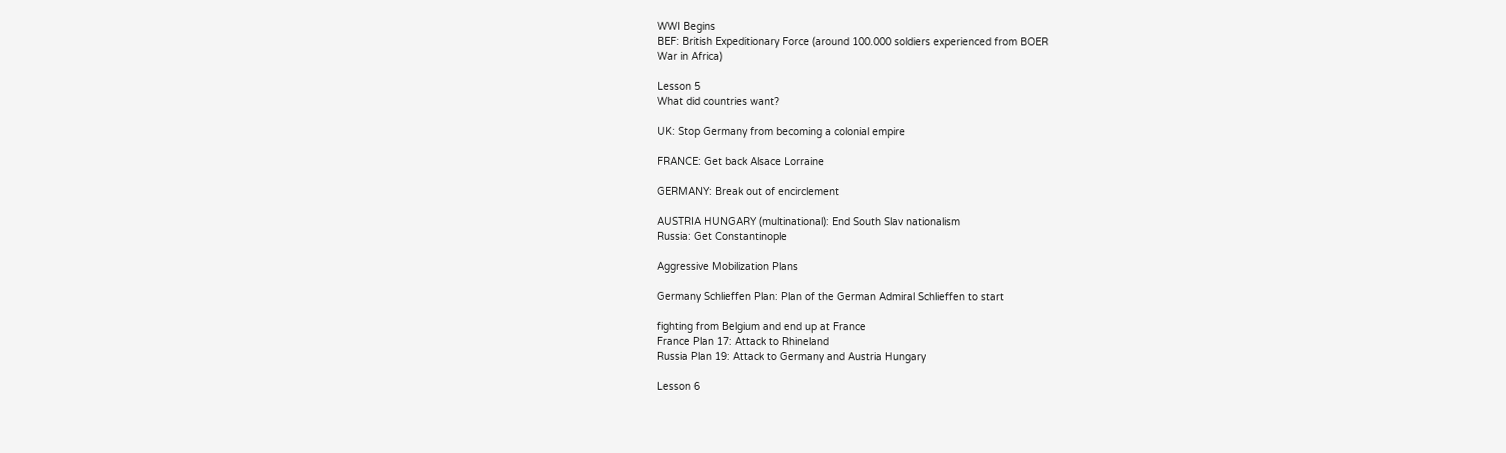WWI Begins
BEF: British Expeditionary Force (around 100.000 soldiers experienced from BOER
War in Africa)

Lesson 5
What did countries want?

UK: Stop Germany from becoming a colonial empire

FRANCE: Get back Alsace Lorraine

GERMANY: Break out of encirclement

AUSTRIA HUNGARY (multinational): End South Slav nationalism
Russia: Get Constantinople

Aggressive Mobilization Plans

Germany Schlieffen Plan: Plan of the German Admiral Schlieffen to start

fighting from Belgium and end up at France
France Plan 17: Attack to Rhineland
Russia Plan 19: Attack to Germany and Austria Hungary

Lesson 6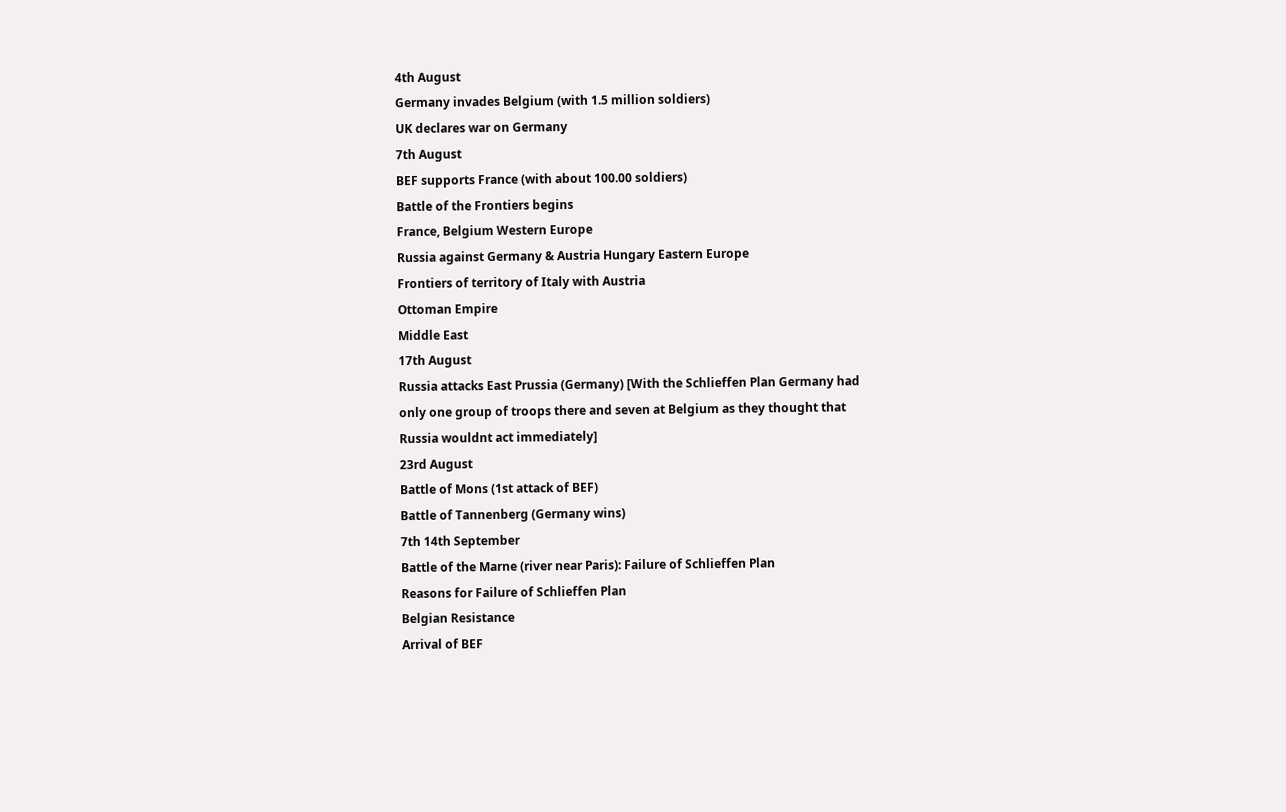4th August
Germany invades Belgium (with 1.5 million soldiers)
UK declares war on Germany
7th August
BEF supports France (with about 100.00 soldiers)
Battle of the Frontiers begins
France, Belgium Western Europe
Russia against Germany & Austria Hungary Eastern Europe
Frontiers of territory of Italy with Austria
Ottoman Empire
Middle East
17th August
Russia attacks East Prussia (Germany) [With the Schlieffen Plan Germany had
only one group of troops there and seven at Belgium as they thought that
Russia wouldnt act immediately]
23rd August
Battle of Mons (1st attack of BEF)
Battle of Tannenberg (Germany wins)
7th 14th September
Battle of the Marne (river near Paris): Failure of Schlieffen Plan
Reasons for Failure of Schlieffen Plan
Belgian Resistance
Arrival of BEF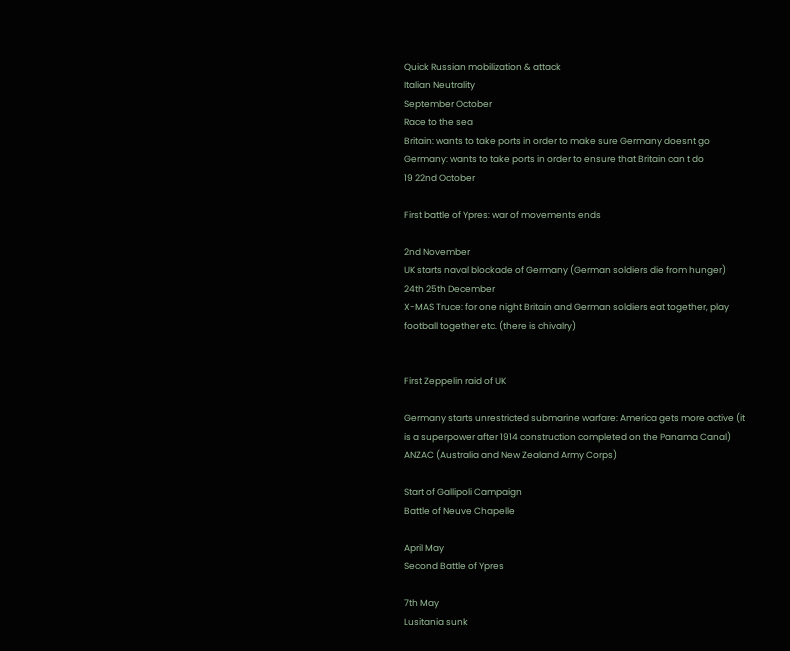Quick Russian mobilization & attack
Italian Neutrality
September October
Race to the sea
Britain: wants to take ports in order to make sure Germany doesnt go
Germany: wants to take ports in order to ensure that Britain can t do
19 22nd October

First battle of Ypres: war of movements ends

2nd November
UK starts naval blockade of Germany (German soldiers die from hunger)
24th 25th December
X-MAS Truce: for one night Britain and German soldiers eat together, play
football together etc. (there is chivalry)


First Zeppelin raid of UK

Germany starts unrestricted submarine warfare: America gets more active (it
is a superpower after 1914 construction completed on the Panama Canal)
ANZAC (Australia and New Zealand Army Corps)

Start of Gallipoli Campaign
Battle of Neuve Chapelle

April May
Second Battle of Ypres

7th May
Lusitania sunk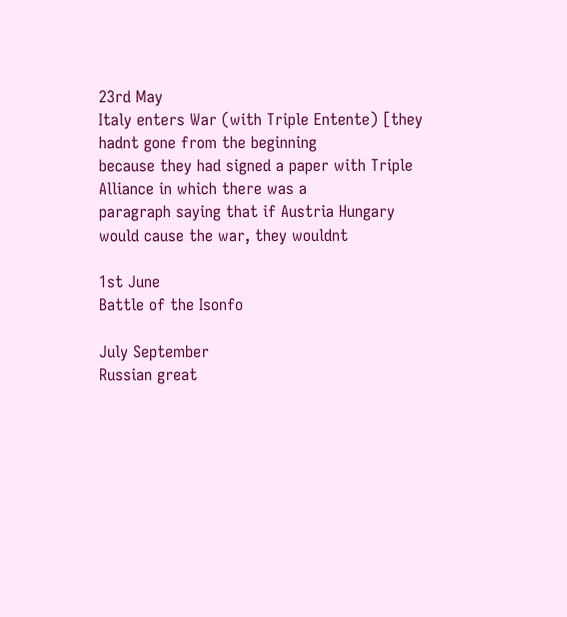23rd May
Italy enters War (with Triple Entente) [they hadnt gone from the beginning
because they had signed a paper with Triple Alliance in which there was a
paragraph saying that if Austria Hungary would cause the war, they wouldnt

1st June
Battle of the Isonfo

July September
Russian great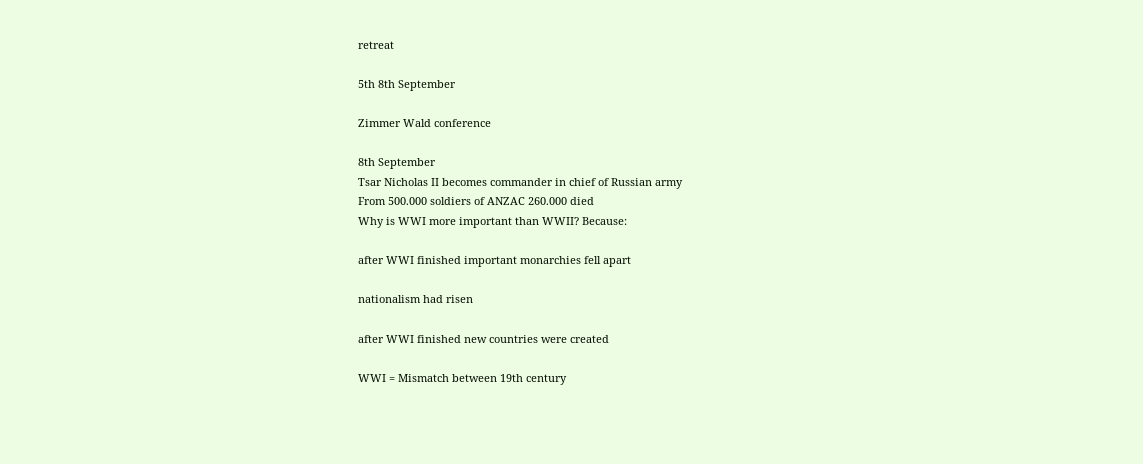retreat

5th 8th September

Zimmer Wald conference

8th September
Tsar Nicholas II becomes commander in chief of Russian army
From 500.000 soldiers of ANZAC 260.000 died
Why is WWI more important than WWII? Because:

after WWI finished important monarchies fell apart

nationalism had risen

after WWI finished new countries were created

WWI = Mismatch between 19th century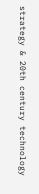strategy & 20th century technology